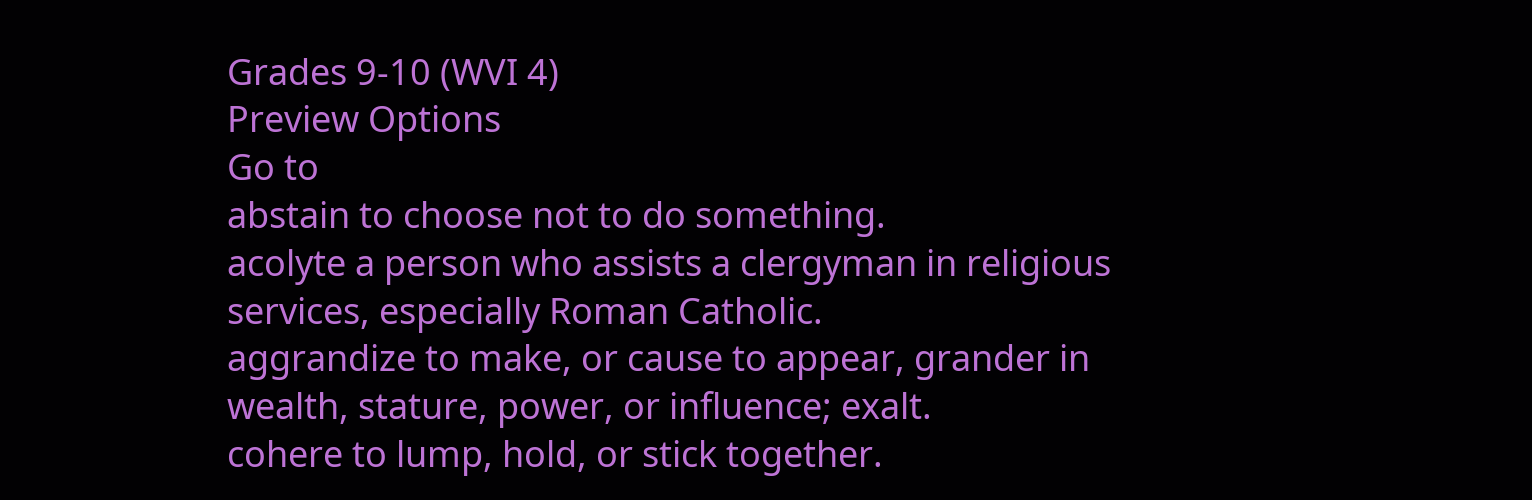Grades 9-10 (WVI 4)
Preview Options
Go to
abstain to choose not to do something.
acolyte a person who assists a clergyman in religious services, especially Roman Catholic.
aggrandize to make, or cause to appear, grander in wealth, stature, power, or influence; exalt.
cohere to lump, hold, or stick together.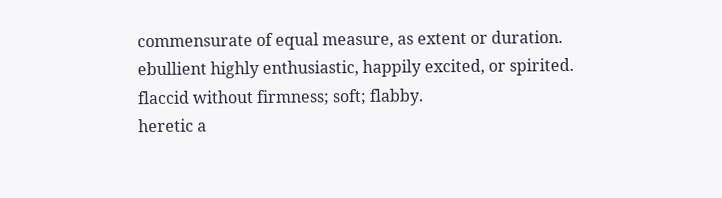commensurate of equal measure, as extent or duration.
ebullient highly enthusiastic, happily excited, or spirited.
flaccid without firmness; soft; flabby.
heretic a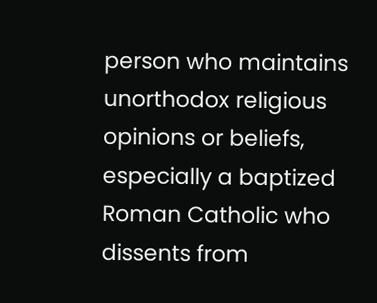person who maintains unorthodox religious opinions or beliefs, especially a baptized Roman Catholic who dissents from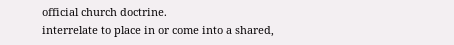official church doctrine.
interrelate to place in or come into a shared,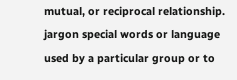mutual, or reciprocal relationship.
jargon special words or language used by a particular group or to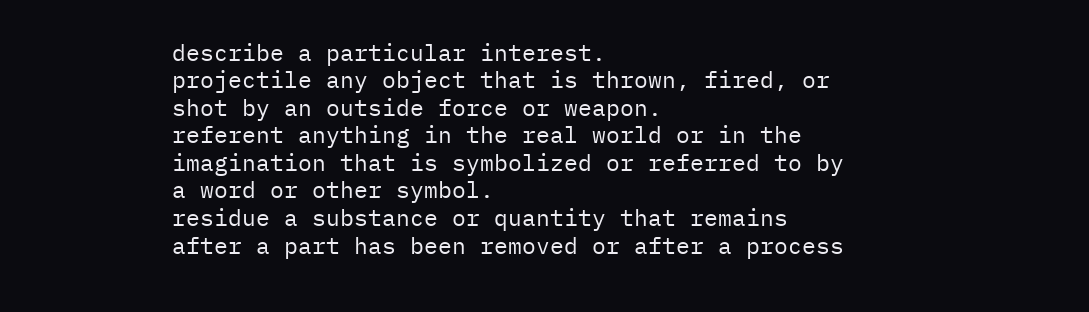describe a particular interest.
projectile any object that is thrown, fired, or shot by an outside force or weapon.
referent anything in the real world or in the imagination that is symbolized or referred to by a word or other symbol.
residue a substance or quantity that remains after a part has been removed or after a process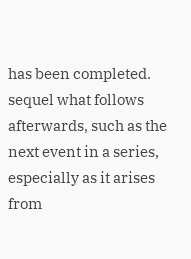has been completed.
sequel what follows afterwards, such as the next event in a series, especially as it arises from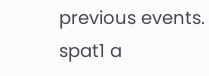previous events.
spat1 a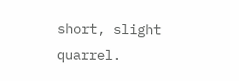short, slight quarrel.